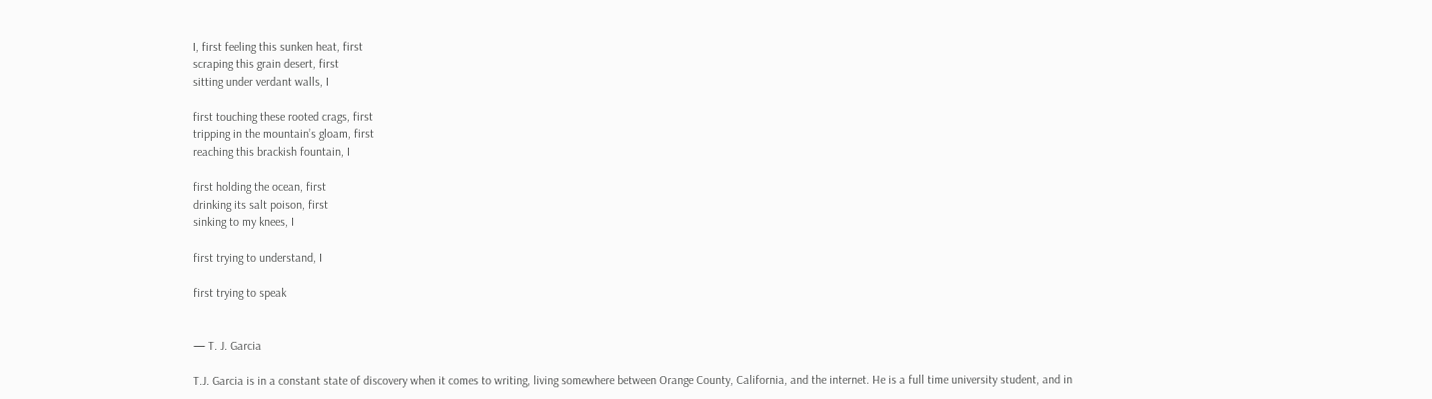I, first feeling this sunken heat, first
scraping this grain desert, first
sitting under verdant walls, I

first touching these rooted crags, first
tripping in the mountain’s gloam, first
reaching this brackish fountain, I

first holding the ocean, first
drinking its salt poison, first
sinking to my knees, I

first trying to understand, I

first trying to speak


— T. J. Garcia

T.J. Garcia is in a constant state of discovery when it comes to writing, living somewhere between Orange County, California, and the internet. He is a full time university student, and in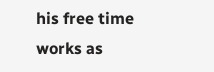his free time works as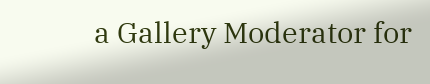a Gallery Moderator for